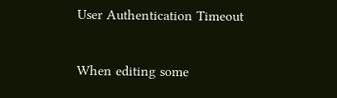User Authentication Timeout

When editing some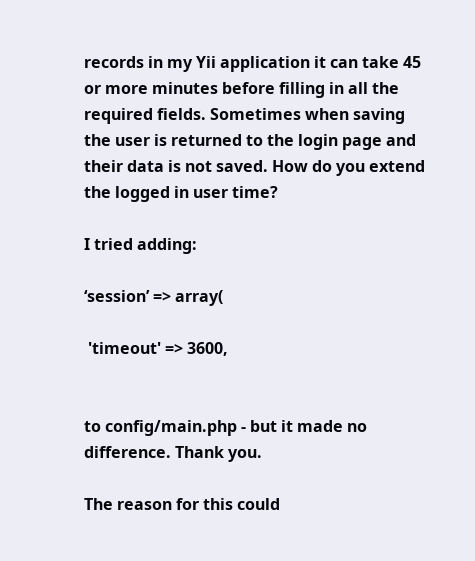records in my Yii application it can take 45 or more minutes before filling in all the required fields. Sometimes when saving the user is returned to the login page and their data is not saved. How do you extend the logged in user time?

I tried adding:

‘session’ => array(

 'timeout' => 3600,


to config/main.php - but it made no difference. Thank you.

The reason for this could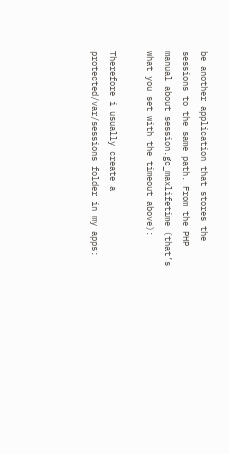be another application that stores the sessions to the same path. From the PHP manual about session.gc_maxlifetime (that’s what you set with the timeout above):

Therefore i usually create a protected/var/sessions folder in my apps: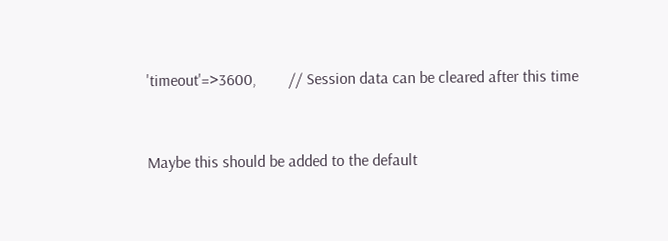'timeout'=>3600,        // Session data can be cleared after this time


Maybe this should be added to the default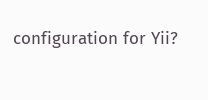configuration for Yii?